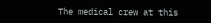The medical crew at this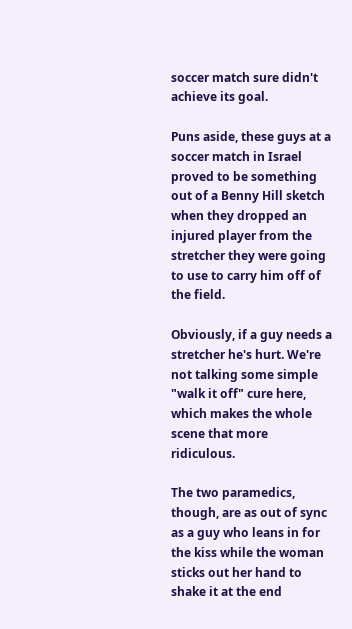soccer match sure didn't achieve its goal.

Puns aside, these guys at a soccer match in Israel proved to be something out of a Benny Hill sketch when they dropped an injured player from the stretcher they were going to use to carry him off of the field.

Obviously, if a guy needs a stretcher he's hurt. We're not talking some simple "walk it off" cure here, which makes the whole scene that more ridiculous.

The two paramedics, though, are as out of sync as a guy who leans in for the kiss while the woman sticks out her hand to shake it at the end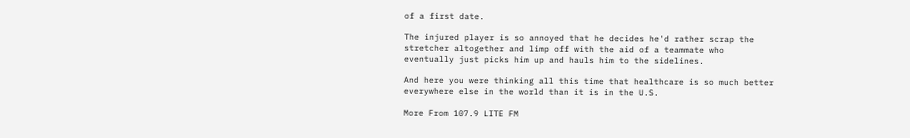of a first date.

The injured player is so annoyed that he decides he'd rather scrap the stretcher altogether and limp off with the aid of a teammate who eventually just picks him up and hauls him to the sidelines.

And here you were thinking all this time that healthcare is so much better everywhere else in the world than it is in the U.S.

More From 107.9 LITE FM